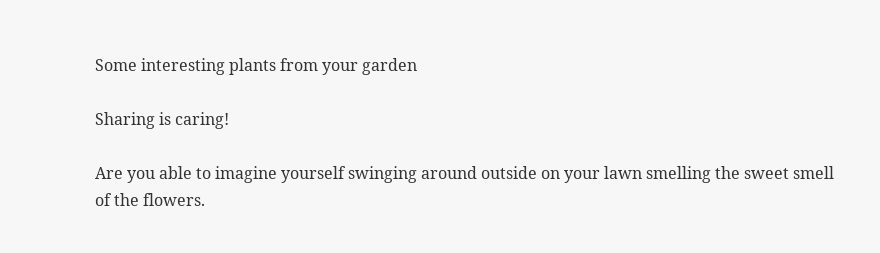Some interesting plants from your garden

Sharing is caring!

Are you able to imagine yourself swinging around outside on your lawn smelling the sweet smell of the flowers.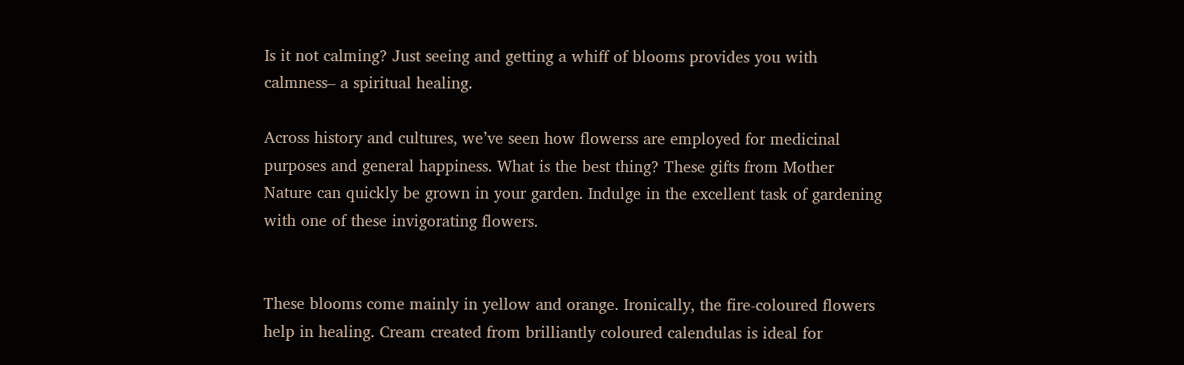Is it not calming? Just seeing and getting a whiff of blooms provides you with calmness– a spiritual healing.

Across history and cultures, we’ve seen how flowerss are employed for medicinal purposes and general happiness. What is the best thing? These gifts from Mother Nature can quickly be grown in your garden. Indulge in the excellent task of gardening with one of these invigorating flowers.


These blooms come mainly in yellow and orange. Ironically, the fire-coloured flowers help in healing. Cream created from brilliantly coloured calendulas is ideal for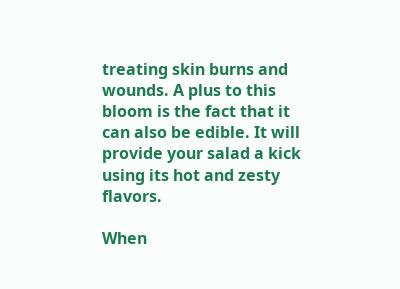treating skin burns and wounds. A plus to this bloom is the fact that it can also be edible. It will provide your salad a kick using its hot and zesty flavors.

When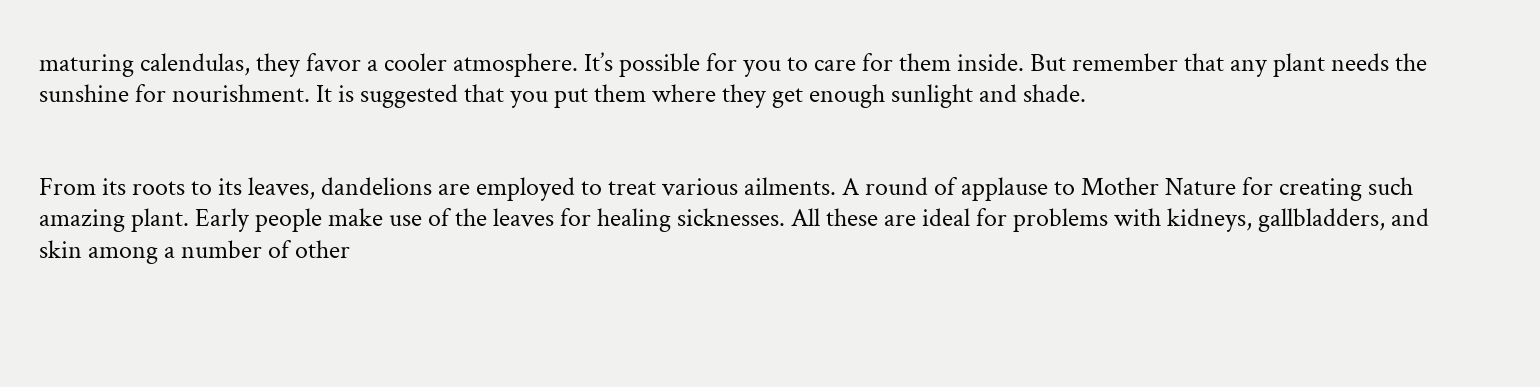maturing calendulas, they favor a cooler atmosphere. It’s possible for you to care for them inside. But remember that any plant needs the sunshine for nourishment. It is suggested that you put them where they get enough sunlight and shade.


From its roots to its leaves, dandelions are employed to treat various ailments. A round of applause to Mother Nature for creating such amazing plant. Early people make use of the leaves for healing sicknesses. All these are ideal for problems with kidneys, gallbladders, and skin among a number of other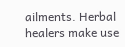ailments. Herbal healers make use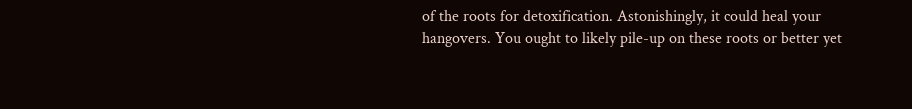of the roots for detoxification. Astonishingly, it could heal your hangovers. You ought to likely pile-up on these roots or better yet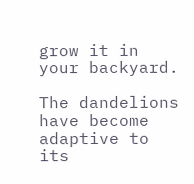grow it in your backyard.

The dandelions have become adaptive to its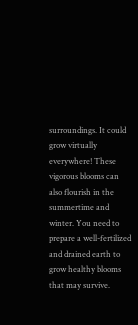surroundings. It could grow virtually everywhere! These vigorous blooms can also flourish in the summertime and winter. You need to prepare a well-fertilized and drained earth to grow healthy blooms that may survive.